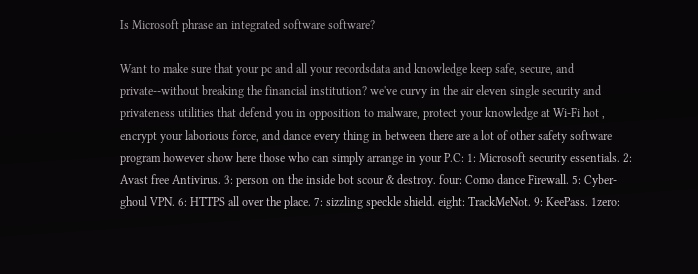Is Microsoft phrase an integrated software software?

Want to make sure that your pc and all your recordsdata and knowledge keep safe, secure, and private--without breaking the financial institution? we've curvy in the air eleven single security and privateness utilities that defend you in opposition to malware, protect your knowledge at Wi-Fi hot , encrypt your laborious force, and dance every thing in between there are a lot of other safety software program however show here those who can simply arrange in your P.C: 1: Microsoft security essentials. 2: Avast free Antivirus. 3: person on the inside bot scour & destroy. four: Como dance Firewall. 5: Cyber-ghoul VPN. 6: HTTPS all over the place. 7: sizzling speckle shield. eight: TrackMeNot. 9: KeePass. 1zero: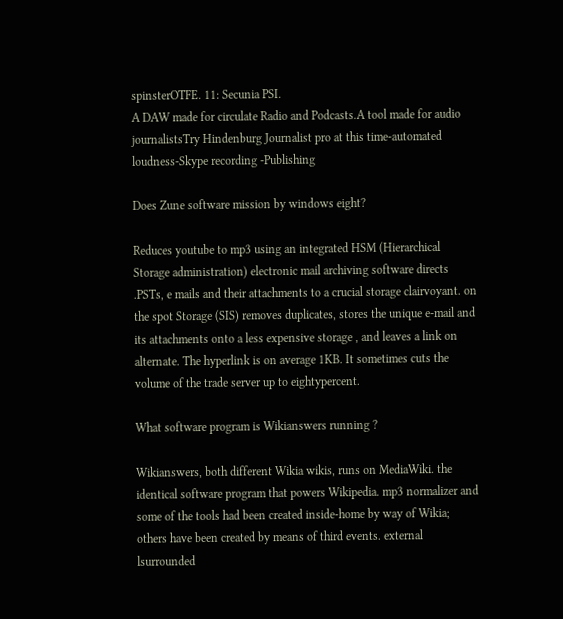spinsterOTFE. 11: Secunia PSI.
A DAW made for circulate Radio and Podcasts.A tool made for audio journalistsTry Hindenburg Journalist pro at this time-automated loudness-Skype recording -Publishing

Does Zune software mission by windows eight?

Reduces youtube to mp3 using an integrated HSM (Hierarchical Storage administration) electronic mail archiving software directs .PSTs, e mails and their attachments to a crucial storage clairvoyant. on the spot Storage (SIS) removes duplicates, stores the unique e-mail and its attachments onto a less expensive storage , and leaves a link on alternate. The hyperlink is on average 1KB. It sometimes cuts the volume of the trade server up to eightypercent.

What software program is Wikianswers running ?

Wikianswers, both different Wikia wikis, runs on MediaWiki. the identical software program that powers Wikipedia. mp3 normalizer and some of the tools had been created inside-home by way of Wikia; others have been created by means of third events. external lsurrounded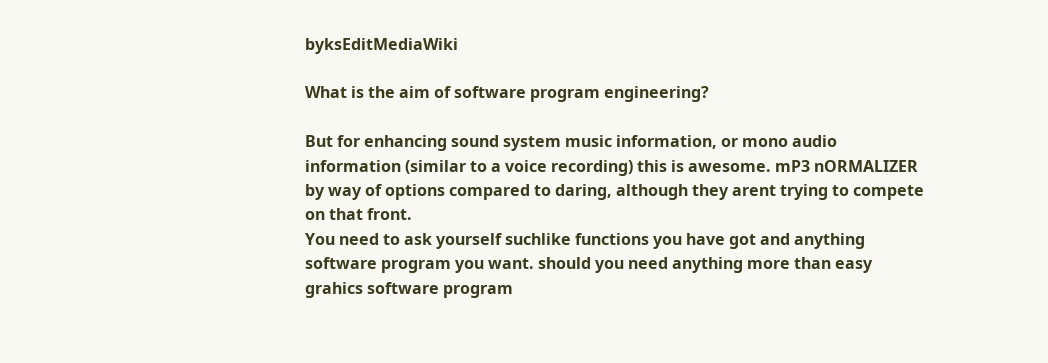byksEditMediaWiki

What is the aim of software program engineering?

But for enhancing sound system music information, or mono audio information (similar to a voice recording) this is awesome. mP3 nORMALIZER by way of options compared to daring, although they arent trying to compete on that front.
You need to ask yourself suchlike functions you have got and anything software program you want. should you need anything more than easy grahics software program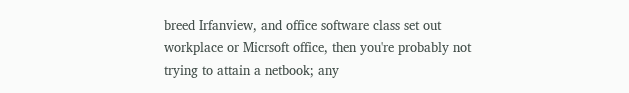breed Irfanview, and office software class set out workplace or Micrsoft office, then you're probably not trying to attain a netbook; any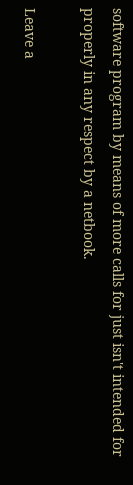software program by means of more calls for just isn't intended for properly in any respect by a netbook.

Leave a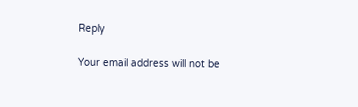Reply

Your email address will not be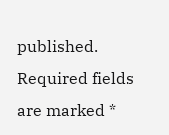published. Required fields are marked *